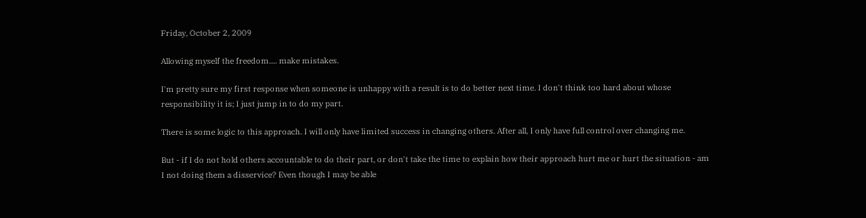Friday, October 2, 2009

Allowing myself the freedom.... make mistakes.

I'm pretty sure my first response when someone is unhappy with a result is to do better next time. I don't think too hard about whose responsibility it is; I just jump in to do my part.

There is some logic to this approach. I will only have limited success in changing others. After all, I only have full control over changing me.

But - if I do not hold others accountable to do their part, or don't take the time to explain how their approach hurt me or hurt the situation - am I not doing them a disservice? Even though I may be able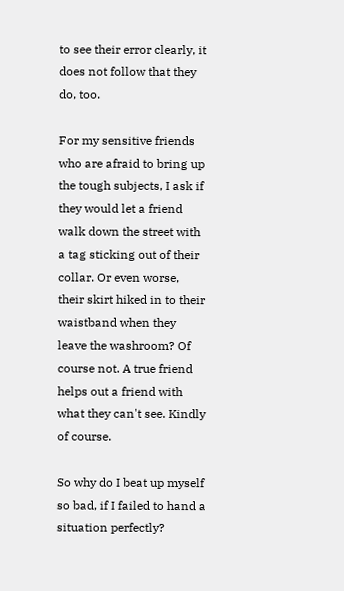to see their error clearly, it does not follow that they do, too.

For my sensitive friends who are afraid to bring up the tough subjects, I ask if they would let a friend walk down the street with a tag sticking out of their collar. Or even worse, their skirt hiked in to their waistband when they leave the washroom? Of course not. A true friend helps out a friend with what they can't see. Kindly of course.

So why do I beat up myself so bad, if I failed to hand a situation perfectly?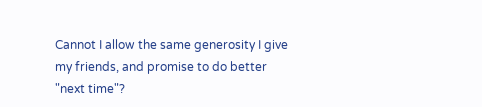Cannot I allow the same generosity I give my friends, and promise to do better "next time"?